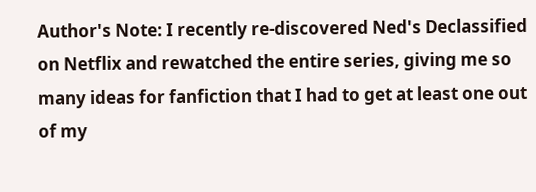Author's Note: I recently re-discovered Ned's Declassified on Netflix and rewatched the entire series, giving me so many ideas for fanfiction that I had to get at least one out of my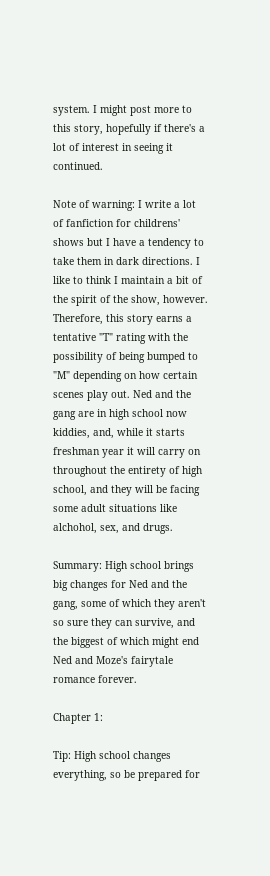system. I might post more to this story, hopefully if there's a lot of interest in seeing it continued.

Note of warning: I write a lot of fanfiction for childrens' shows but I have a tendency to take them in dark directions. I like to think I maintain a bit of the spirit of the show, however. Therefore, this story earns a tentative "T" rating with the possibility of being bumped to "M" depending on how certain scenes play out. Ned and the gang are in high school now kiddies, and, while it starts freshman year it will carry on throughout the entirety of high school, and they will be facing some adult situations like alchohol, sex, and drugs.

Summary: High school brings big changes for Ned and the gang, some of which they aren't so sure they can survive, and the biggest of which might end Ned and Moze's fairytale romance forever.

Chapter 1:

Tip: High school changes everything, so be prepared for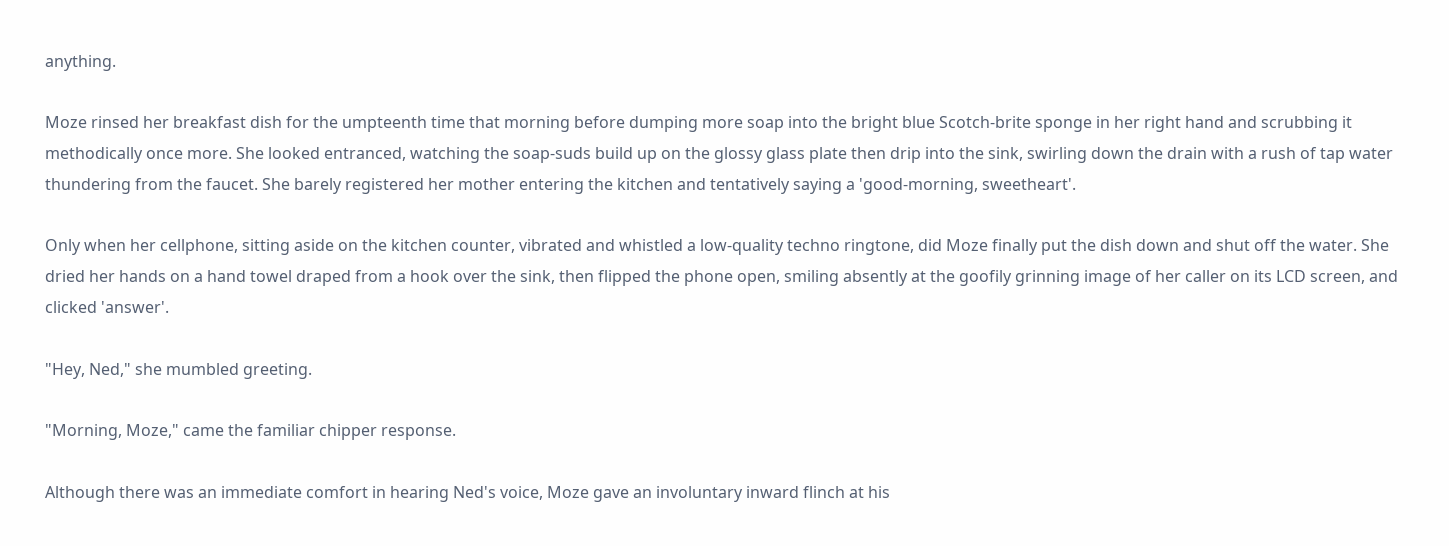anything.

Moze rinsed her breakfast dish for the umpteenth time that morning before dumping more soap into the bright blue Scotch-brite sponge in her right hand and scrubbing it methodically once more. She looked entranced, watching the soap-suds build up on the glossy glass plate then drip into the sink, swirling down the drain with a rush of tap water thundering from the faucet. She barely registered her mother entering the kitchen and tentatively saying a 'good-morning, sweetheart'.

Only when her cellphone, sitting aside on the kitchen counter, vibrated and whistled a low-quality techno ringtone, did Moze finally put the dish down and shut off the water. She dried her hands on a hand towel draped from a hook over the sink, then flipped the phone open, smiling absently at the goofily grinning image of her caller on its LCD screen, and clicked 'answer'.

"Hey, Ned," she mumbled greeting.

"Morning, Moze," came the familiar chipper response.

Although there was an immediate comfort in hearing Ned's voice, Moze gave an involuntary inward flinch at his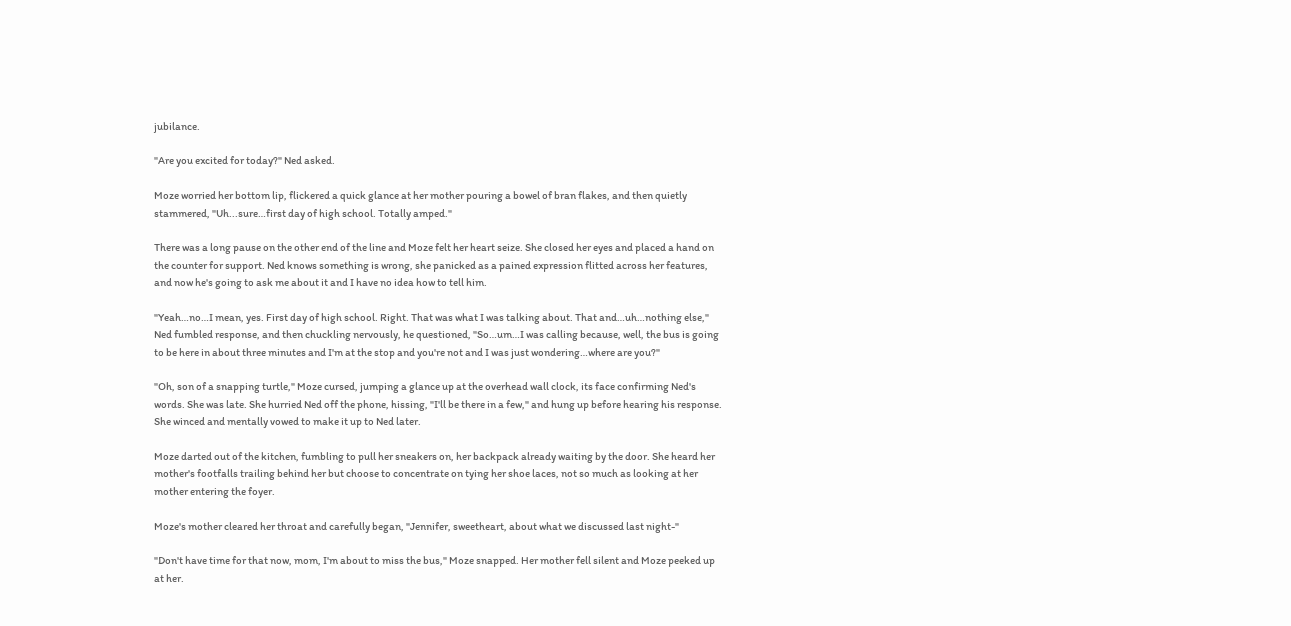jubilance.

"Are you excited for today?" Ned asked.

Moze worried her bottom lip, flickered a quick glance at her mother pouring a bowel of bran flakes, and then quietly stammered, "Uh...sure…first day of high school. Totally amped."

There was a long pause on the other end of the line and Moze felt her heart seize. She closed her eyes and placed a hand on the counter for support. Ned knows something is wrong, she panicked as a pained expression flitted across her features, and now he's going to ask me about it and I have no idea how to tell him.

"Yeah…no…I mean, yes. First day of high school. Right. That was what I was talking about. That and…uh…nothing else," Ned fumbled response, and then chuckling nervously, he questioned, "So…um…I was calling because, well, the bus is going to be here in about three minutes and I'm at the stop and you're not and I was just wondering…where are you?"

"Oh, son of a snapping turtle," Moze cursed, jumping a glance up at the overhead wall clock, its face confirming Ned's words. She was late. She hurried Ned off the phone, hissing, "I'll be there in a few," and hung up before hearing his response. She winced and mentally vowed to make it up to Ned later.

Moze darted out of the kitchen, fumbling to pull her sneakers on, her backpack already waiting by the door. She heard her mother's footfalls trailing behind her but choose to concentrate on tying her shoe laces, not so much as looking at her mother entering the foyer.

Moze's mother cleared her throat and carefully began, "Jennifer, sweetheart, about what we discussed last night-"

"Don't have time for that now, mom, I'm about to miss the bus," Moze snapped. Her mother fell silent and Moze peeked up at her.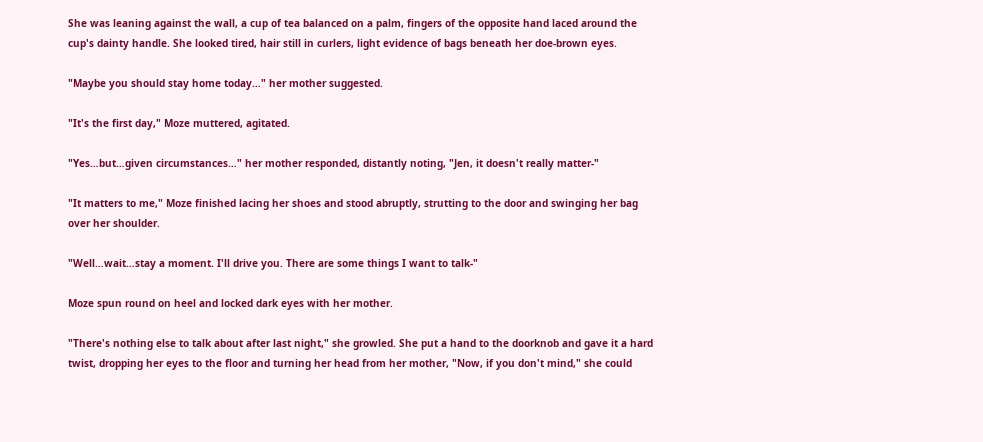She was leaning against the wall, a cup of tea balanced on a palm, fingers of the opposite hand laced around the cup's dainty handle. She looked tired, hair still in curlers, light evidence of bags beneath her doe-brown eyes.

"Maybe you should stay home today…" her mother suggested.

"It's the first day," Moze muttered, agitated.

"Yes…but…given circumstances…" her mother responded, distantly noting, "Jen, it doesn't really matter-"

"It matters to me," Moze finished lacing her shoes and stood abruptly, strutting to the door and swinging her bag over her shoulder.

"Well…wait…stay a moment. I'll drive you. There are some things I want to talk-"

Moze spun round on heel and locked dark eyes with her mother.

"There's nothing else to talk about after last night," she growled. She put a hand to the doorknob and gave it a hard twist, dropping her eyes to the floor and turning her head from her mother, "Now, if you don't mind," she could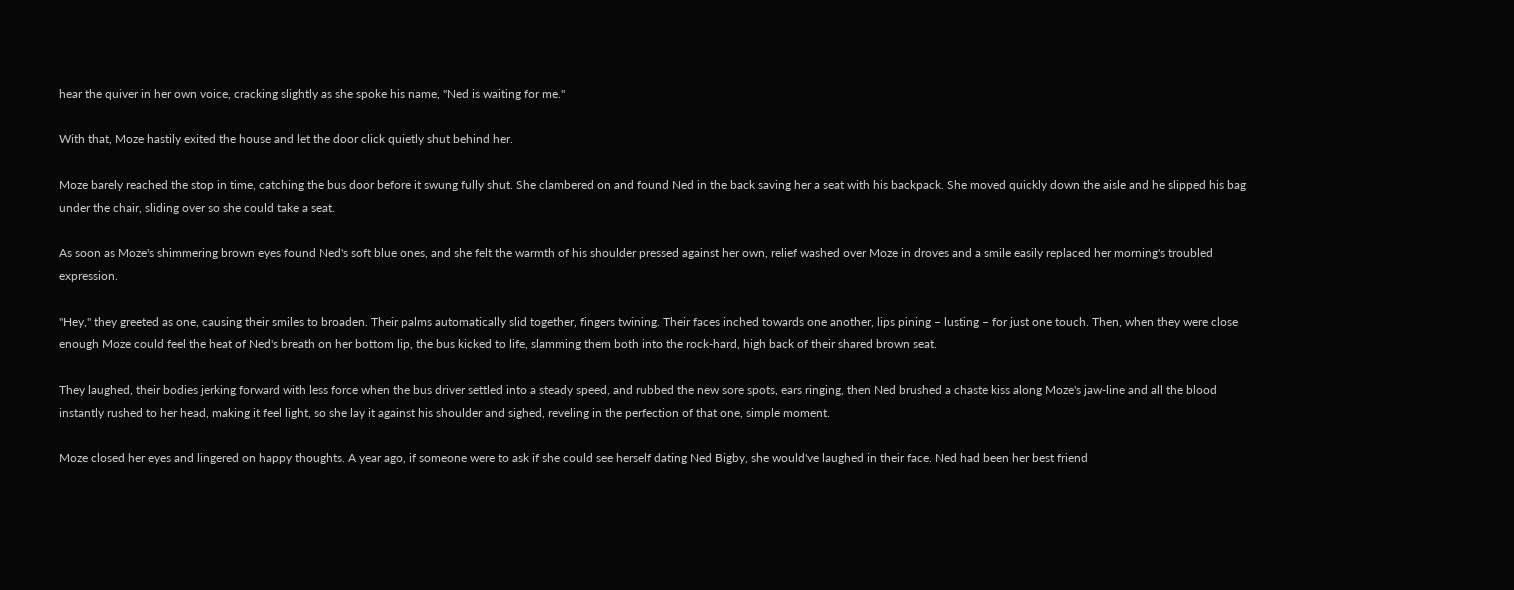hear the quiver in her own voice, cracking slightly as she spoke his name, "Ned is waiting for me."

With that, Moze hastily exited the house and let the door click quietly shut behind her.

Moze barely reached the stop in time, catching the bus door before it swung fully shut. She clambered on and found Ned in the back saving her a seat with his backpack. She moved quickly down the aisle and he slipped his bag under the chair, sliding over so she could take a seat.

As soon as Moze's shimmering brown eyes found Ned's soft blue ones, and she felt the warmth of his shoulder pressed against her own, relief washed over Moze in droves and a smile easily replaced her morning's troubled expression.

"Hey," they greeted as one, causing their smiles to broaden. Their palms automatically slid together, fingers twining. Their faces inched towards one another, lips pining – lusting – for just one touch. Then, when they were close enough Moze could feel the heat of Ned's breath on her bottom lip, the bus kicked to life, slamming them both into the rock-hard, high back of their shared brown seat.

They laughed, their bodies jerking forward with less force when the bus driver settled into a steady speed, and rubbed the new sore spots, ears ringing, then Ned brushed a chaste kiss along Moze's jaw-line and all the blood instantly rushed to her head, making it feel light, so she lay it against his shoulder and sighed, reveling in the perfection of that one, simple moment.

Moze closed her eyes and lingered on happy thoughts. A year ago, if someone were to ask if she could see herself dating Ned Bigby, she would've laughed in their face. Ned had been her best friend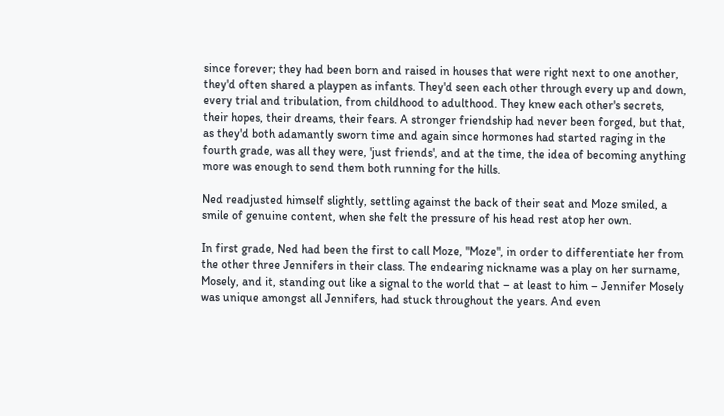since forever; they had been born and raised in houses that were right next to one another, they'd often shared a playpen as infants. They'd seen each other through every up and down, every trial and tribulation, from childhood to adulthood. They knew each other's secrets, their hopes, their dreams, their fears. A stronger friendship had never been forged, but that, as they'd both adamantly sworn time and again since hormones had started raging in the fourth grade, was all they were, 'just friends', and at the time, the idea of becoming anything more was enough to send them both running for the hills.

Ned readjusted himself slightly, settling against the back of their seat and Moze smiled, a smile of genuine content, when she felt the pressure of his head rest atop her own.

In first grade, Ned had been the first to call Moze, "Moze", in order to differentiate her from the other three Jennifers in their class. The endearing nickname was a play on her surname, Mosely, and it, standing out like a signal to the world that – at least to him – Jennifer Mosely was unique amongst all Jennifers, had stuck throughout the years. And even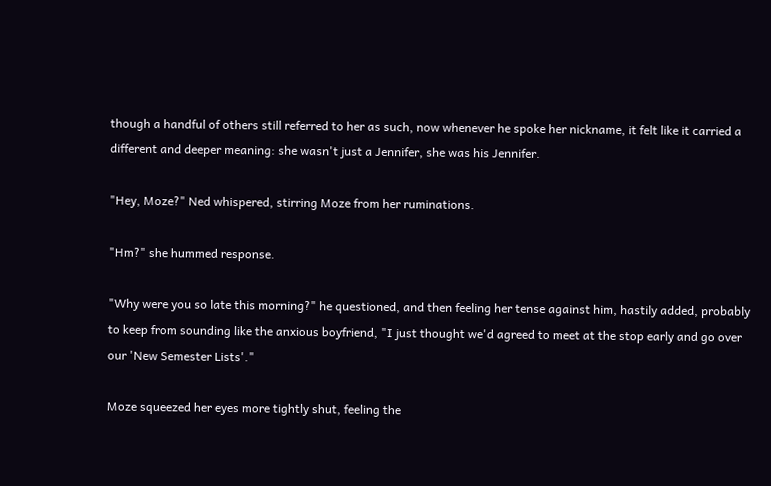though a handful of others still referred to her as such, now whenever he spoke her nickname, it felt like it carried a different and deeper meaning: she wasn't just a Jennifer, she was his Jennifer.

"Hey, Moze?" Ned whispered, stirring Moze from her ruminations.

"Hm?" she hummed response.

"Why were you so late this morning?" he questioned, and then feeling her tense against him, hastily added, probably to keep from sounding like the anxious boyfriend, "I just thought we'd agreed to meet at the stop early and go over our 'New Semester Lists'."

Moze squeezed her eyes more tightly shut, feeling the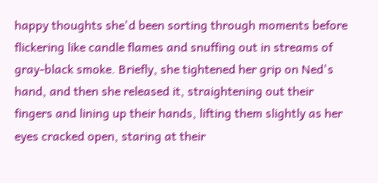happy thoughts she'd been sorting through moments before flickering like candle flames and snuffing out in streams of gray-black smoke. Briefly, she tightened her grip on Ned's hand, and then she released it, straightening out their fingers and lining up their hands, lifting them slightly as her eyes cracked open, staring at their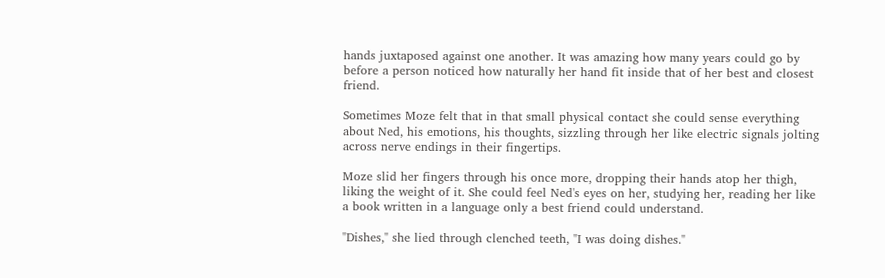hands juxtaposed against one another. It was amazing how many years could go by before a person noticed how naturally her hand fit inside that of her best and closest friend.

Sometimes Moze felt that in that small physical contact she could sense everything about Ned, his emotions, his thoughts, sizzling through her like electric signals jolting across nerve endings in their fingertips.

Moze slid her fingers through his once more, dropping their hands atop her thigh, liking the weight of it. She could feel Ned's eyes on her, studying her, reading her like a book written in a language only a best friend could understand.

"Dishes," she lied through clenched teeth, "I was doing dishes."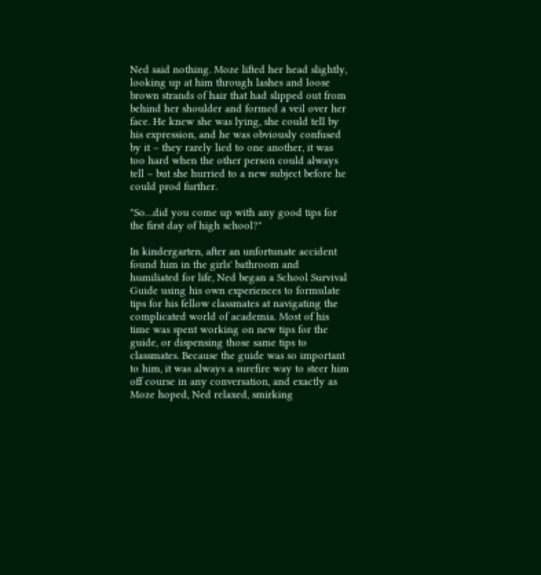Ned said nothing. Moze lifted her head slightly, looking up at him through lashes and loose brown strands of hair that had slipped out from behind her shoulder and formed a veil over her face. He knew she was lying, she could tell by his expression, and he was obviously confused by it – they rarely lied to one another, it was too hard when the other person could always tell – but she hurried to a new subject before he could prod further.

"So…did you come up with any good tips for the first day of high school?"

In kindergarten, after an unfortunate accident found him in the girls' bathroom and humiliated for life, Ned began a School Survival Guide using his own experiences to formulate tips for his fellow classmates at navigating the complicated world of academia. Most of his time was spent working on new tips for the guide, or dispensing those same tips to classmates. Because the guide was so important to him, it was always a surefire way to steer him off course in any conversation, and exactly as Moze hoped, Ned relaxed, smirking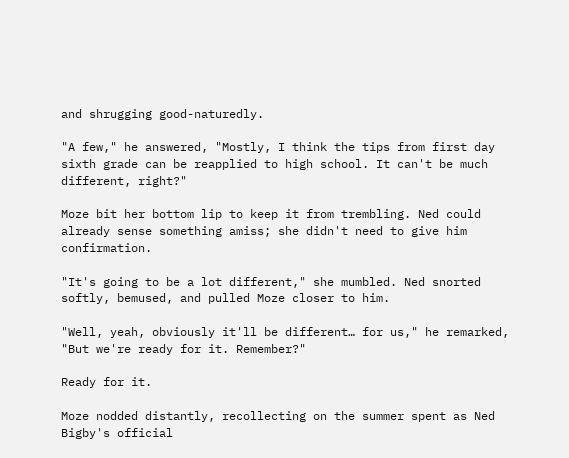and shrugging good-naturedly.

"A few," he answered, "Mostly, I think the tips from first day sixth grade can be reapplied to high school. It can't be much different, right?"

Moze bit her bottom lip to keep it from trembling. Ned could already sense something amiss; she didn't need to give him confirmation.

"It's going to be a lot different," she mumbled. Ned snorted softly, bemused, and pulled Moze closer to him.

"Well, yeah, obviously it'll be different… for us," he remarked, "But we're ready for it. Remember?"

Ready for it.

Moze nodded distantly, recollecting on the summer spent as Ned Bigby's official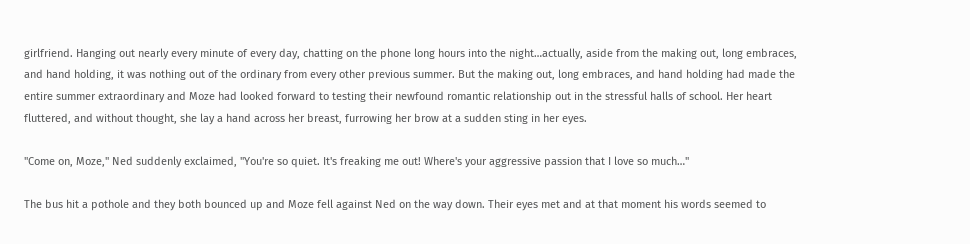girlfriend. Hanging out nearly every minute of every day, chatting on the phone long hours into the night…actually, aside from the making out, long embraces, and hand holding, it was nothing out of the ordinary from every other previous summer. But the making out, long embraces, and hand holding had made the entire summer extraordinary and Moze had looked forward to testing their newfound romantic relationship out in the stressful halls of school. Her heart fluttered, and without thought, she lay a hand across her breast, furrowing her brow at a sudden sting in her eyes.

"Come on, Moze," Ned suddenly exclaimed, "You're so quiet. It's freaking me out! Where's your aggressive passion that I love so much…"

The bus hit a pothole and they both bounced up and Moze fell against Ned on the way down. Their eyes met and at that moment his words seemed to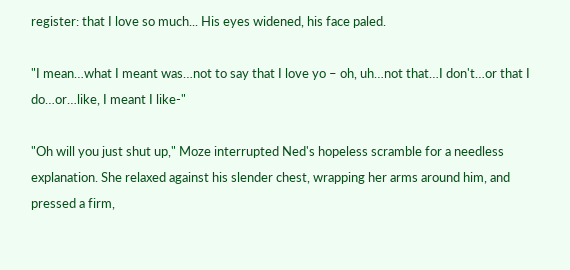register: that I love so much... His eyes widened, his face paled.

"I mean…what I meant was…not to say that I love yo – oh, uh…not that…I don't…or that I do…or…like, I meant I like-"

"Oh will you just shut up," Moze interrupted Ned's hopeless scramble for a needless explanation. She relaxed against his slender chest, wrapping her arms around him, and pressed a firm,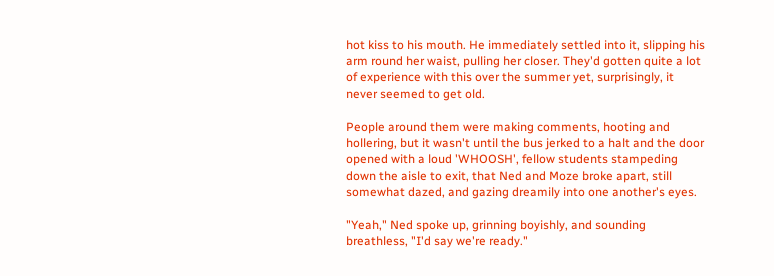hot kiss to his mouth. He immediately settled into it, slipping his arm round her waist, pulling her closer. They'd gotten quite a lot of experience with this over the summer yet, surprisingly, it never seemed to get old.

People around them were making comments, hooting and hollering, but it wasn't until the bus jerked to a halt and the door opened with a loud 'WHOOSH', fellow students stampeding down the aisle to exit, that Ned and Moze broke apart, still somewhat dazed, and gazing dreamily into one another's eyes.

"Yeah," Ned spoke up, grinning boyishly, and sounding breathless, "I'd say we're ready."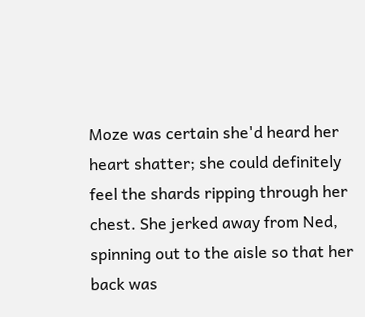Moze was certain she'd heard her heart shatter; she could definitely feel the shards ripping through her chest. She jerked away from Ned, spinning out to the aisle so that her back was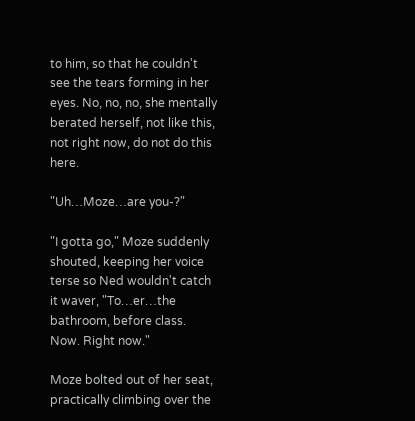to him, so that he couldn't see the tears forming in her eyes. No, no, no, she mentally berated herself, not like this, not right now, do not do this here.

"Uh…Moze…are you-?"

"I gotta go," Moze suddenly shouted, keeping her voice terse so Ned wouldn't catch it waver, "To…er…the bathroom, before class. Now. Right now."

Moze bolted out of her seat, practically climbing over the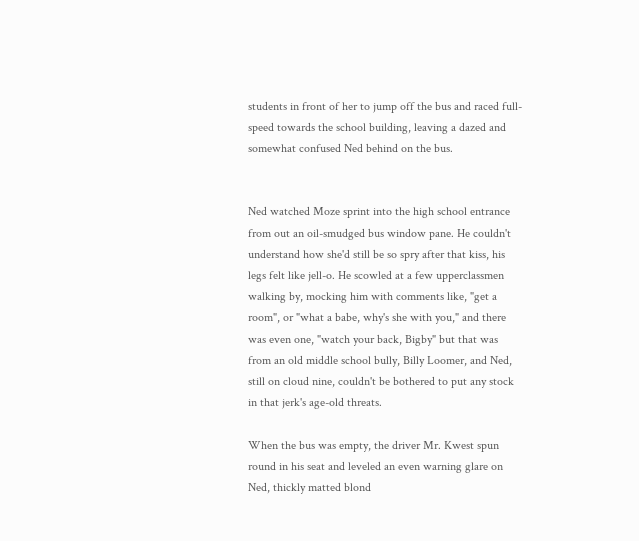students in front of her to jump off the bus and raced full-speed towards the school building, leaving a dazed and somewhat confused Ned behind on the bus.


Ned watched Moze sprint into the high school entrance from out an oil-smudged bus window pane. He couldn't understand how she'd still be so spry after that kiss, his legs felt like jell-o. He scowled at a few upperclassmen walking by, mocking him with comments like, "get a room", or "what a babe, why's she with you," and there was even one, "watch your back, Bigby" but that was from an old middle school bully, Billy Loomer, and Ned, still on cloud nine, couldn't be bothered to put any stock in that jerk's age-old threats.

When the bus was empty, the driver Mr. Kwest spun round in his seat and leveled an even warning glare on Ned, thickly matted blond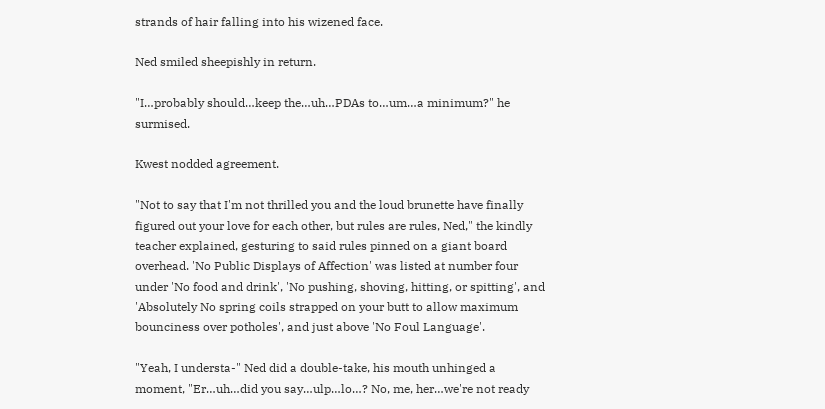strands of hair falling into his wizened face.

Ned smiled sheepishly in return.

"I…probably should…keep the…uh…PDAs to…um…a minimum?" he surmised.

Kwest nodded agreement.

"Not to say that I'm not thrilled you and the loud brunette have finally figured out your love for each other, but rules are rules, Ned," the kindly teacher explained, gesturing to said rules pinned on a giant board overhead. 'No Public Displays of Affection' was listed at number four under 'No food and drink', 'No pushing, shoving, hitting, or spitting', and 'Absolutely No spring coils strapped on your butt to allow maximum bounciness over potholes', and just above 'No Foul Language'.

"Yeah, I understa-" Ned did a double-take, his mouth unhinged a moment, "Er…uh…did you say…ulp…lo…? No, me, her…we're not ready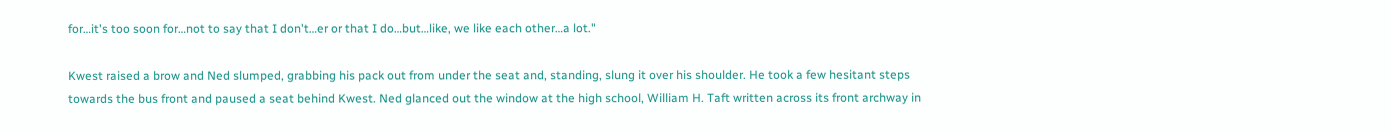for…it's too soon for…not to say that I don't…er or that I do…but…like, we like each other…a lot."

Kwest raised a brow and Ned slumped, grabbing his pack out from under the seat and, standing, slung it over his shoulder. He took a few hesitant steps towards the bus front and paused a seat behind Kwest. Ned glanced out the window at the high school, William H. Taft written across its front archway in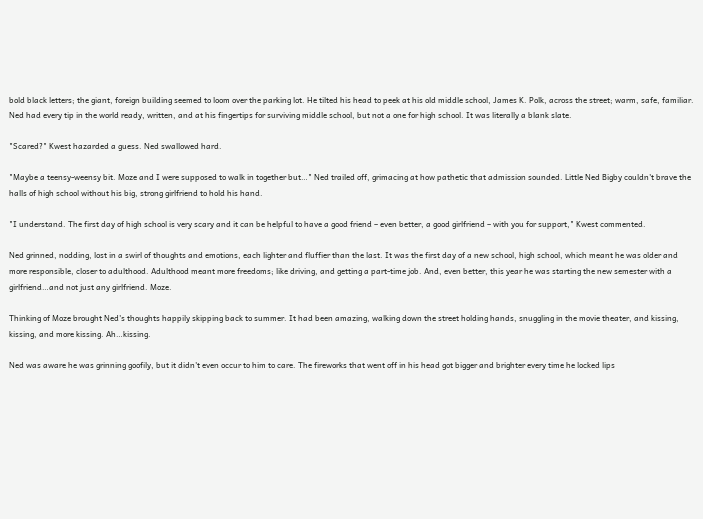bold black letters; the giant, foreign building seemed to loom over the parking lot. He tilted his head to peek at his old middle school, James K. Polk, across the street; warm, safe, familiar. Ned had every tip in the world ready, written, and at his fingertips for surviving middle school, but not a one for high school. It was literally a blank slate.

"Scared?" Kwest hazarded a guess. Ned swallowed hard.

"Maybe a teensy-weensy bit. Moze and I were supposed to walk in together but…" Ned trailed off, grimacing at how pathetic that admission sounded. Little Ned Bigby couldn't brave the halls of high school without his big, strong girlfriend to hold his hand.

"I understand. The first day of high school is very scary and it can be helpful to have a good friend – even better, a good girlfriend – with you for support," Kwest commented.

Ned grinned, nodding, lost in a swirl of thoughts and emotions, each lighter and fluffier than the last. It was the first day of a new school, high school, which meant he was older and more responsible, closer to adulthood. Adulthood meant more freedoms; like driving, and getting a part-time job. And, even better, this year he was starting the new semester with a girlfriend…and not just any girlfriend. Moze.

Thinking of Moze brought Ned's thoughts happily skipping back to summer. It had been amazing, walking down the street holding hands, snuggling in the movie theater, and kissing, kissing, and more kissing. Ah…kissing.

Ned was aware he was grinning goofily, but it didn't even occur to him to care. The fireworks that went off in his head got bigger and brighter every time he locked lips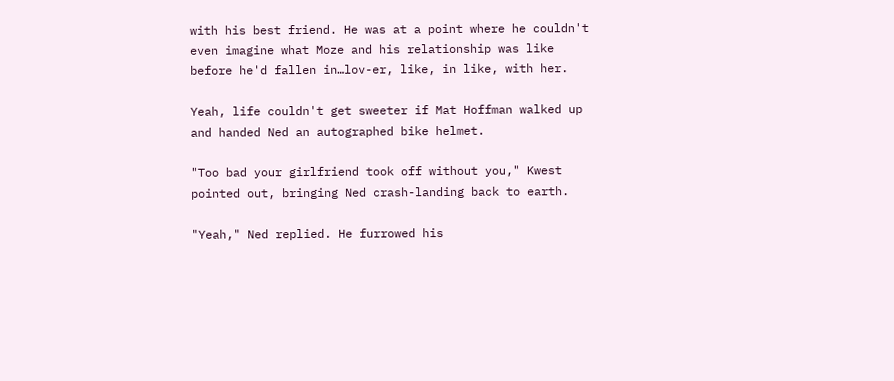with his best friend. He was at a point where he couldn't even imagine what Moze and his relationship was like before he'd fallen in…lov-er, like, in like, with her.

Yeah, life couldn't get sweeter if Mat Hoffman walked up and handed Ned an autographed bike helmet.

"Too bad your girlfriend took off without you," Kwest pointed out, bringing Ned crash-landing back to earth.

"Yeah," Ned replied. He furrowed his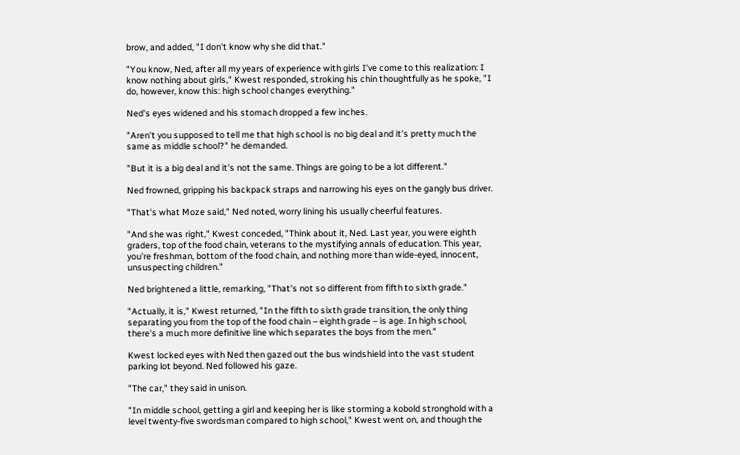brow, and added, "I don't know why she did that."

"You know, Ned, after all my years of experience with girls I've come to this realization: I know nothing about girls," Kwest responded, stroking his chin thoughtfully as he spoke, "I do, however, know this: high school changes everything."

Ned's eyes widened and his stomach dropped a few inches.

"Aren't you supposed to tell me that high school is no big deal and it's pretty much the same as middle school?" he demanded.

"But it is a big deal and it's not the same. Things are going to be a lot different."

Ned frowned, gripping his backpack straps and narrowing his eyes on the gangly bus driver.

"That's what Moze said," Ned noted, worry lining his usually cheerful features.

"And she was right," Kwest conceded, "Think about it, Ned. Last year, you were eighth graders, top of the food chain, veterans to the mystifying annals of education. This year, you're freshman, bottom of the food chain, and nothing more than wide-eyed, innocent, unsuspecting children."

Ned brightened a little, remarking, "That's not so different from fifth to sixth grade."

"Actually, it is," Kwest returned, "In the fifth to sixth grade transition, the only thing separating you from the top of the food chain – eighth grade – is age. In high school, there's a much more definitive line which separates the boys from the men."

Kwest locked eyes with Ned then gazed out the bus windshield into the vast student parking lot beyond. Ned followed his gaze.

"The car," they said in unison.

"In middle school, getting a girl and keeping her is like storming a kobold stronghold with a level twenty-five swordsman compared to high school," Kwest went on, and though the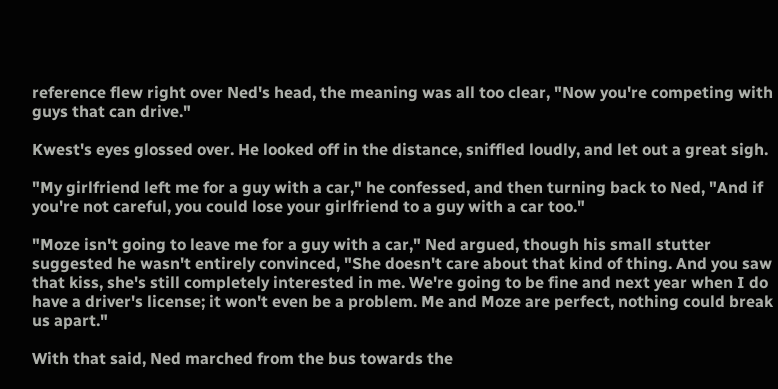reference flew right over Ned's head, the meaning was all too clear, "Now you're competing with guys that can drive."

Kwest's eyes glossed over. He looked off in the distance, sniffled loudly, and let out a great sigh.

"My girlfriend left me for a guy with a car," he confessed, and then turning back to Ned, "And if you're not careful, you could lose your girlfriend to a guy with a car too."

"Moze isn't going to leave me for a guy with a car," Ned argued, though his small stutter suggested he wasn't entirely convinced, "She doesn't care about that kind of thing. And you saw that kiss, she's still completely interested in me. We're going to be fine and next year when I do have a driver's license; it won't even be a problem. Me and Moze are perfect, nothing could break us apart."

With that said, Ned marched from the bus towards the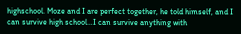highschool. Moze and I are perfect together, he told himself, and I can survive high school…I can survive anything with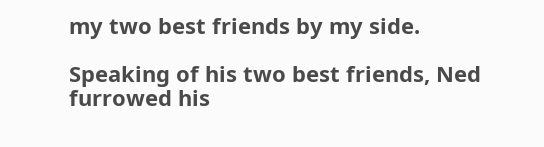my two best friends by my side.

Speaking of his two best friends, Ned furrowed his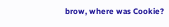brow, where was Cookie?